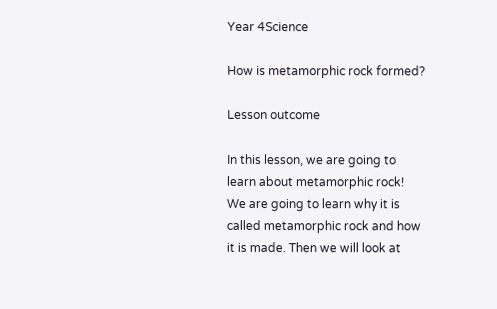Year 4Science

How is metamorphic rock formed?

Lesson outcome

In this lesson, we are going to learn about metamorphic rock! We are going to learn why it is called metamorphic rock and how it is made. Then we will look at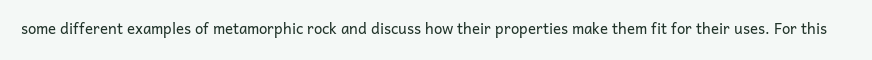some different examples of metamorphic rock and discuss how their properties make them fit for their uses. For this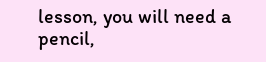lesson, you will need a pencil,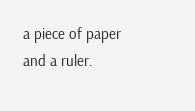a piece of paper and a ruler.